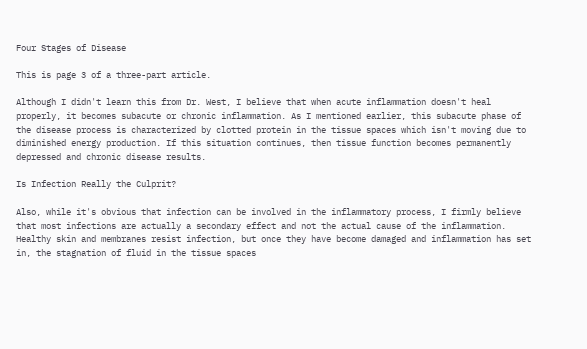Four Stages of Disease

This is page 3 of a three-part article.

Although I didn't learn this from Dr. West, I believe that when acute inflammation doesn't heal properly, it becomes subacute or chronic inflammation. As I mentioned earlier, this subacute phase of the disease process is characterized by clotted protein in the tissue spaces which isn't moving due to diminished energy production. If this situation continues, then tissue function becomes permanently depressed and chronic disease results.

Is Infection Really the Culprit?

Also, while it's obvious that infection can be involved in the inflammatory process, I firmly believe that most infections are actually a secondary effect and not the actual cause of the inflammation. Healthy skin and membranes resist infection, but once they have become damaged and inflammation has set in, the stagnation of fluid in the tissue spaces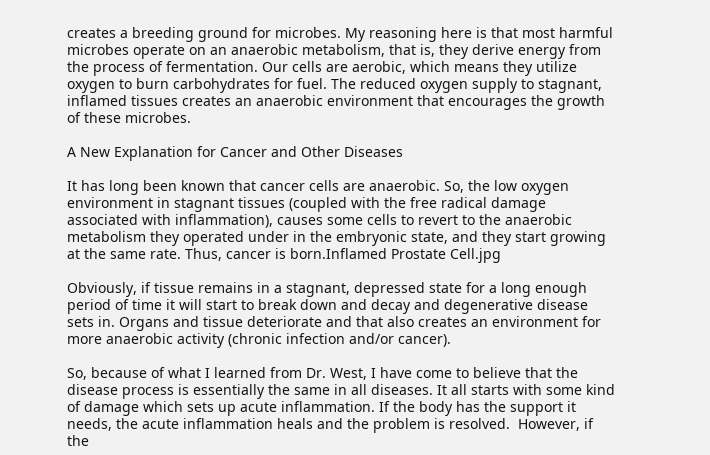creates a breeding ground for microbes. My reasoning here is that most harmful microbes operate on an anaerobic metabolism, that is, they derive energy from the process of fermentation. Our cells are aerobic, which means they utilize oxygen to burn carbohydrates for fuel. The reduced oxygen supply to stagnant, inflamed tissues creates an anaerobic environment that encourages the growth of these microbes.

A New Explanation for Cancer and Other Diseases

It has long been known that cancer cells are anaerobic. So, the low oxygen environment in stagnant tissues (coupled with the free radical damage associated with inflammation), causes some cells to revert to the anaerobic metabolism they operated under in the embryonic state, and they start growing at the same rate. Thus, cancer is born.Inflamed Prostate Cell.jpg

Obviously, if tissue remains in a stagnant, depressed state for a long enough period of time it will start to break down and decay and degenerative disease sets in. Organs and tissue deteriorate and that also creates an environment for more anaerobic activity (chronic infection and/or cancer).

So, because of what I learned from Dr. West, I have come to believe that the disease process is essentially the same in all diseases. It all starts with some kind of damage which sets up acute inflammation. If the body has the support it needs, the acute inflammation heals and the problem is resolved.  However, if the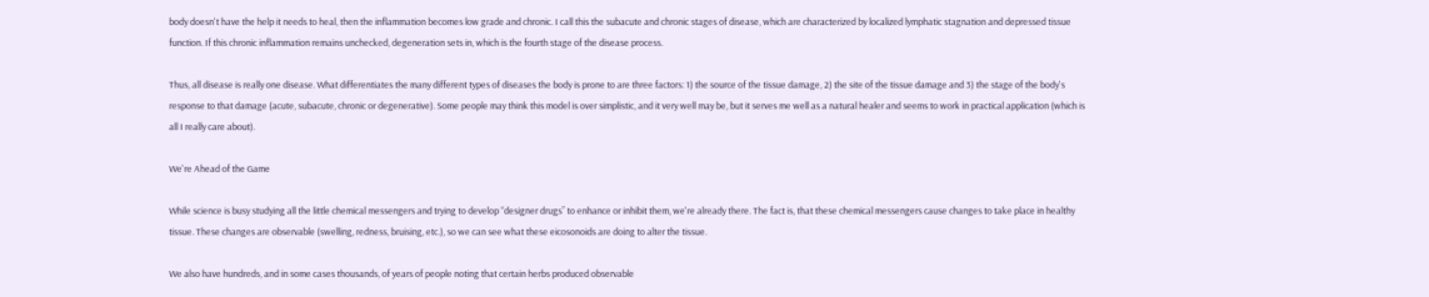body doesn't have the help it needs to heal, then the inflammation becomes low grade and chronic. I call this the subacute and chronic stages of disease, which are characterized by localized lymphatic stagnation and depressed tissue function. If this chronic inflammation remains unchecked, degeneration sets in, which is the fourth stage of the disease process.

Thus, all disease is really one disease. What differentiates the many different types of diseases the body is prone to are three factors: 1) the source of the tissue damage, 2) the site of the tissue damage and 3) the stage of the body's response to that damage (acute, subacute, chronic or degenerative). Some people may think this model is over simplistic, and it very well may be, but it serves me well as a natural healer and seems to work in practical application (which is all I really care about).

We're Ahead of the Game

While science is busy studying all the little chemical messengers and trying to develop “designer drugs” to enhance or inhibit them, we're already there. The fact is, that these chemical messengers cause changes to take place in healthy tissue. These changes are observable (swelling, redness, bruising, etc.), so we can see what these eicosonoids are doing to alter the tissue.

We also have hundreds, and in some cases thousands, of years of people noting that certain herbs produced observable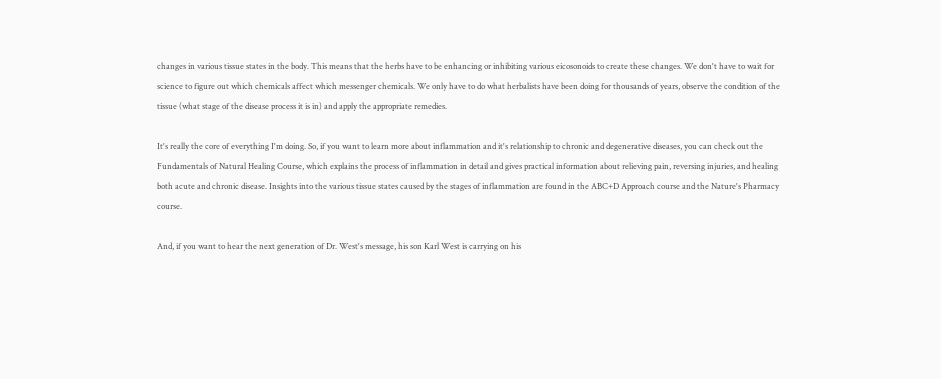changes in various tissue states in the body. This means that the herbs have to be enhancing or inhibiting various eicosonoids to create these changes. We don't have to wait for science to figure out which chemicals affect which messenger chemicals. We only have to do what herbalists have been doing for thousands of years, observe the condition of the tissue (what stage of the disease process it is in) and apply the appropriate remedies.

It's really the core of everything I'm doing. So, if you want to learn more about inflammation and it's relationship to chronic and degenerative diseases, you can check out the Fundamentals of Natural Healing Course, which explains the process of inflammation in detail and gives practical information about relieving pain, reversing injuries, and healing both acute and chronic disease. Insights into the various tissue states caused by the stages of inflammation are found in the ABC+D Approach course and the Nature's Pharmacy course.

And, if you want to hear the next generation of Dr. West's message, his son Karl West is carrying on his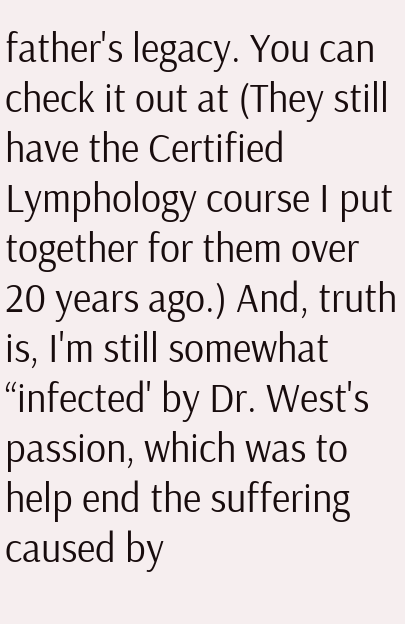father's legacy. You can check it out at (They still have the Certified Lymphology course I put together for them over 20 years ago.) And, truth is, I'm still somewhat “infected' by Dr. West's passion, which was to help end the suffering caused by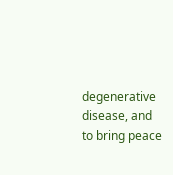degenerative disease, and to bring peace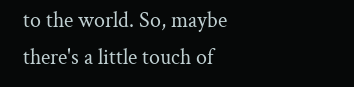to the world. So, maybe there's a little touch of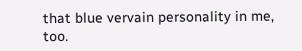that blue vervain personality in me, too.